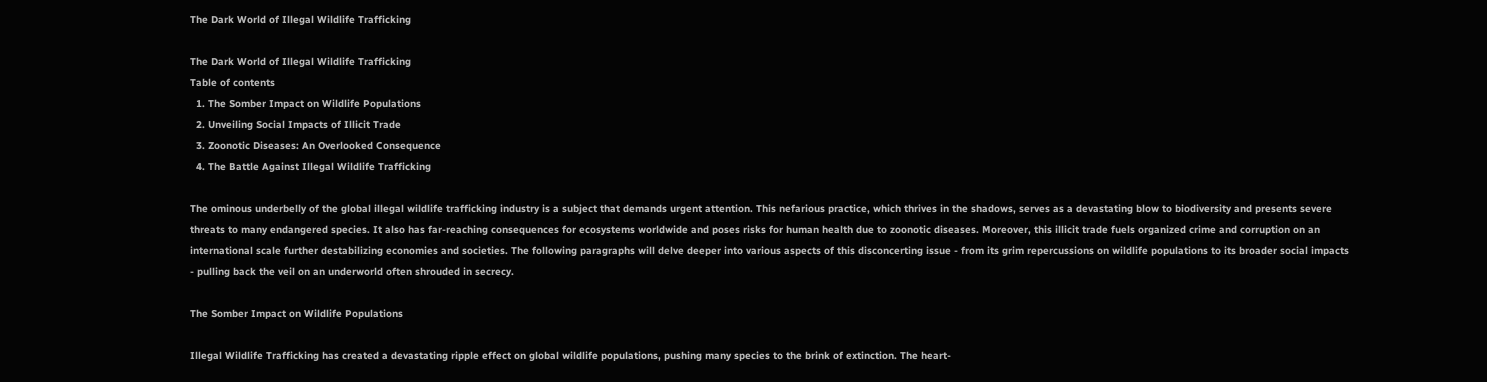The Dark World of Illegal Wildlife Trafficking

The Dark World of Illegal Wildlife Trafficking
Table of contents
  1. The Somber Impact on Wildlife Populations
  2. Unveiling Social Impacts of Illicit Trade
  3. Zoonotic Diseases: An Overlooked Consequence
  4. The Battle Against Illegal Wildlife Trafficking

The ominous underbelly of the global illegal wildlife trafficking industry is a subject that demands urgent attention. This nefarious practice, which thrives in the shadows, serves as a devastating blow to biodiversity and presents severe threats to many endangered species. It also has far-reaching consequences for ecosystems worldwide and poses risks for human health due to zoonotic diseases. Moreover, this illicit trade fuels organized crime and corruption on an international scale further destabilizing economies and societies. The following paragraphs will delve deeper into various aspects of this disconcerting issue - from its grim repercussions on wildlife populations to its broader social impacts - pulling back the veil on an underworld often shrouded in secrecy.

The Somber Impact on Wildlife Populations

Illegal Wildlife Trafficking has created a devastating ripple effect on global wildlife populations, pushing many species to the brink of extinction. The heart-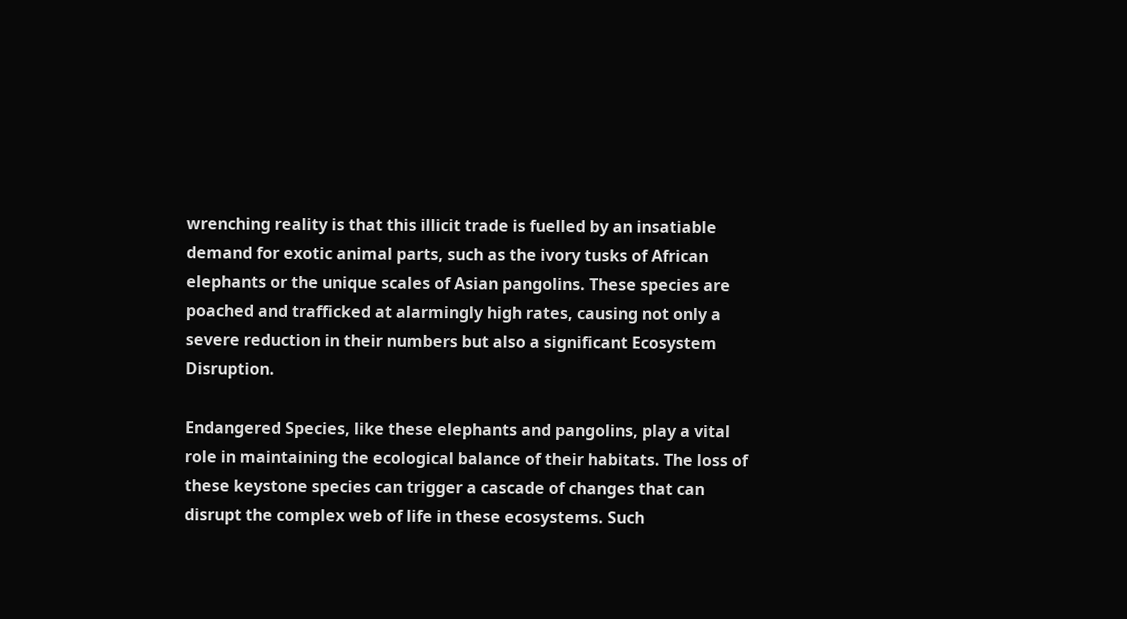wrenching reality is that this illicit trade is fuelled by an insatiable demand for exotic animal parts, such as the ivory tusks of African elephants or the unique scales of Asian pangolins. These species are poached and trafficked at alarmingly high rates, causing not only a severe reduction in their numbers but also a significant Ecosystem Disruption.

Endangered Species, like these elephants and pangolins, play a vital role in maintaining the ecological balance of their habitats. The loss of these keystone species can trigger a cascade of changes that can disrupt the complex web of life in these ecosystems. Such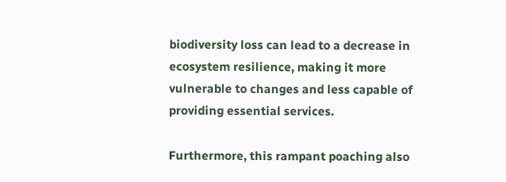biodiversity loss can lead to a decrease in ecosystem resilience, making it more vulnerable to changes and less capable of providing essential services.

Furthermore, this rampant poaching also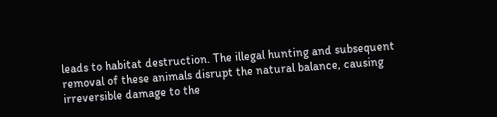leads to habitat destruction. The illegal hunting and subsequent removal of these animals disrupt the natural balance, causing irreversible damage to the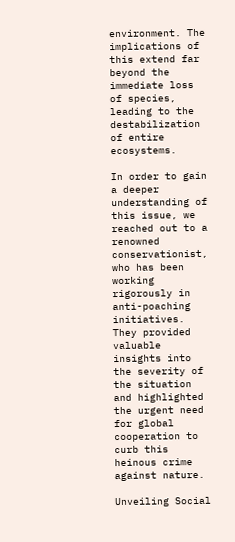environment. The implications of this extend far beyond the immediate loss of species, leading to the destabilization of entire ecosystems.

In order to gain a deeper understanding of this issue, we reached out to a renowned conservationist, who has been working rigorously in anti-poaching initiatives. They provided valuable insights into the severity of the situation and highlighted the urgent need for global cooperation to curb this heinous crime against nature.

Unveiling Social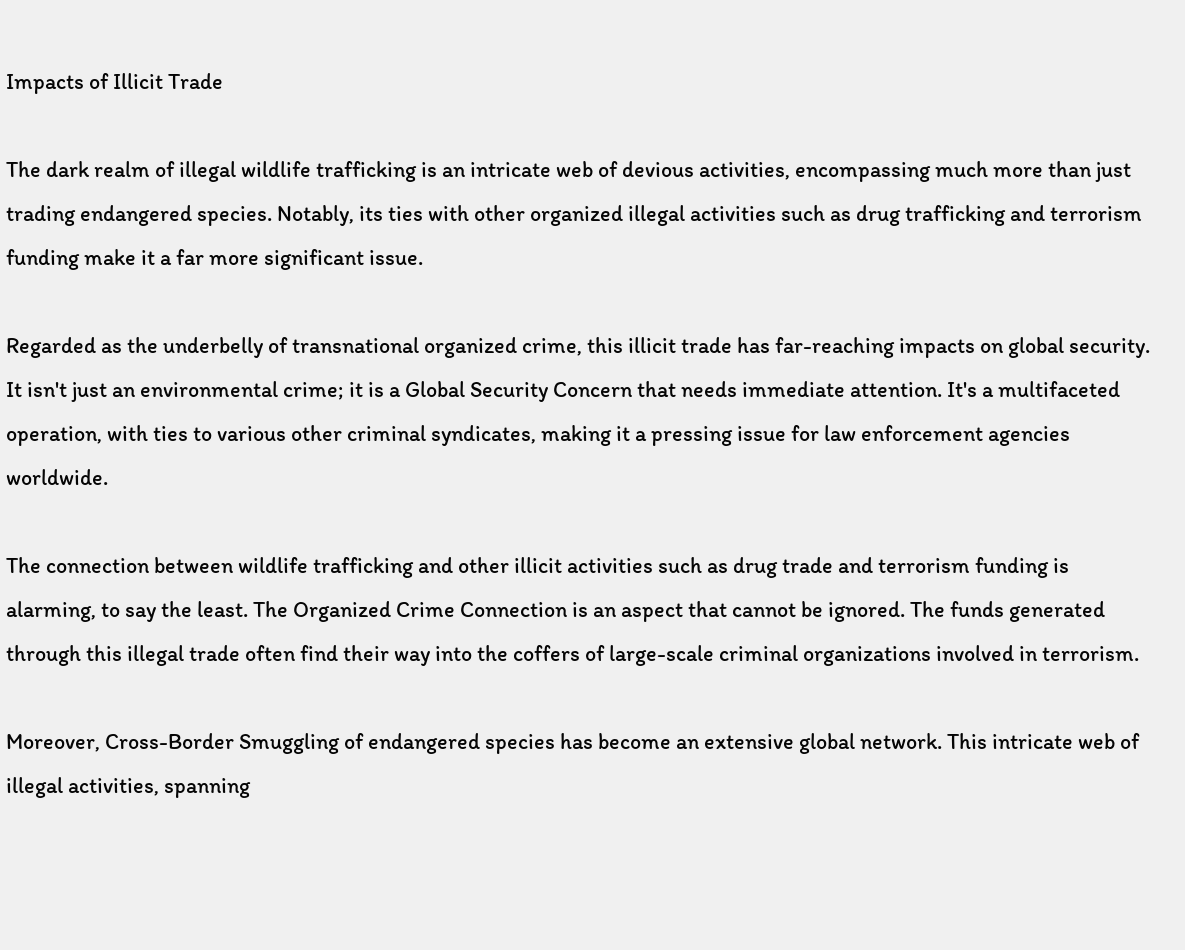Impacts of Illicit Trade

The dark realm of illegal wildlife trafficking is an intricate web of devious activities, encompassing much more than just trading endangered species. Notably, its ties with other organized illegal activities such as drug trafficking and terrorism funding make it a far more significant issue.

Regarded as the underbelly of transnational organized crime, this illicit trade has far-reaching impacts on global security. It isn't just an environmental crime; it is a Global Security Concern that needs immediate attention. It's a multifaceted operation, with ties to various other criminal syndicates, making it a pressing issue for law enforcement agencies worldwide.

The connection between wildlife trafficking and other illicit activities such as drug trade and terrorism funding is alarming, to say the least. The Organized Crime Connection is an aspect that cannot be ignored. The funds generated through this illegal trade often find their way into the coffers of large-scale criminal organizations involved in terrorism.

Moreover, Cross-Border Smuggling of endangered species has become an extensive global network. This intricate web of illegal activities, spanning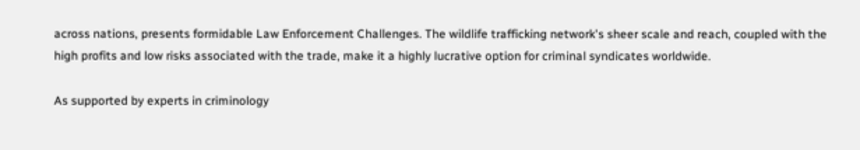across nations, presents formidable Law Enforcement Challenges. The wildlife trafficking network's sheer scale and reach, coupled with the high profits and low risks associated with the trade, make it a highly lucrative option for criminal syndicates worldwide.

As supported by experts in criminology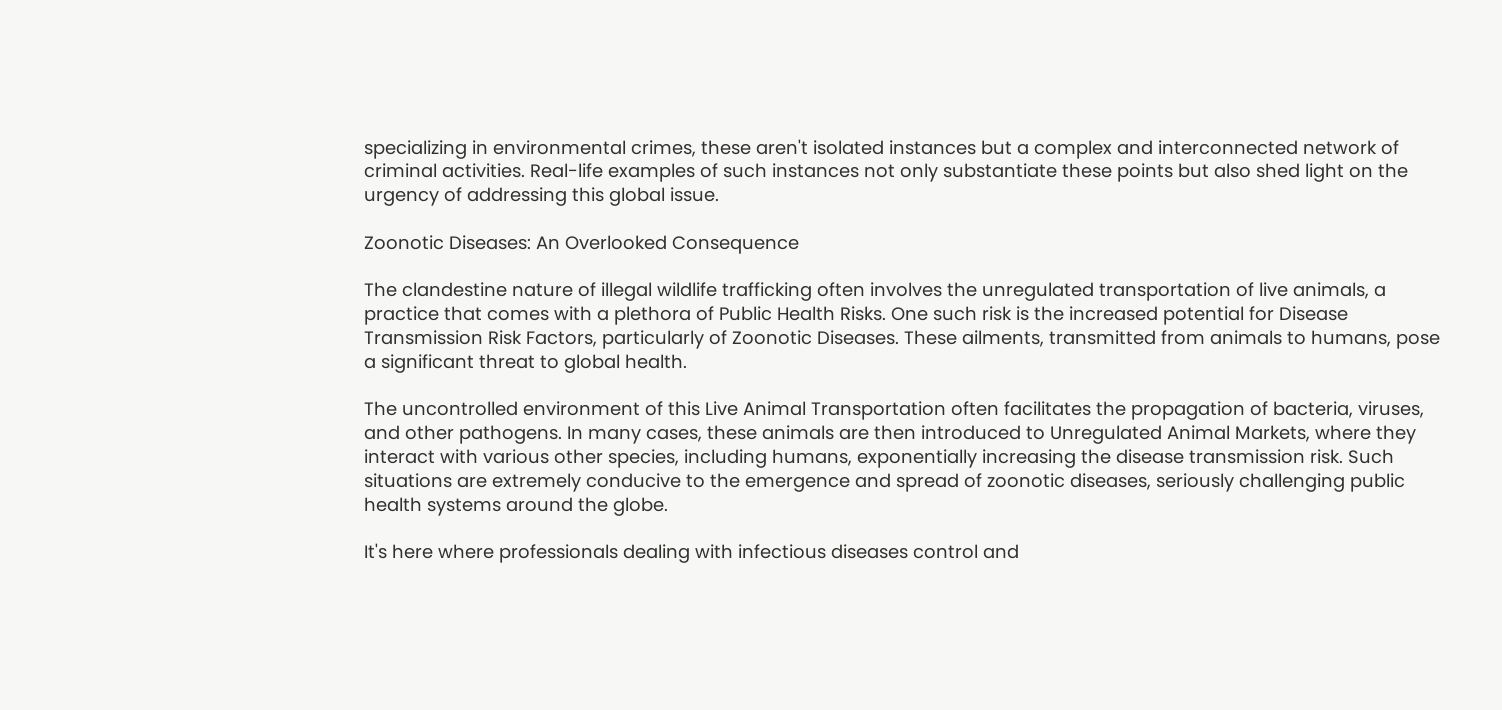specializing in environmental crimes, these aren't isolated instances but a complex and interconnected network of criminal activities. Real-life examples of such instances not only substantiate these points but also shed light on the urgency of addressing this global issue.

Zoonotic Diseases: An Overlooked Consequence

The clandestine nature of illegal wildlife trafficking often involves the unregulated transportation of live animals, a practice that comes with a plethora of Public Health Risks. One such risk is the increased potential for Disease Transmission Risk Factors, particularly of Zoonotic Diseases. These ailments, transmitted from animals to humans, pose a significant threat to global health.

The uncontrolled environment of this Live Animal Transportation often facilitates the propagation of bacteria, viruses, and other pathogens. In many cases, these animals are then introduced to Unregulated Animal Markets, where they interact with various other species, including humans, exponentially increasing the disease transmission risk. Such situations are extremely conducive to the emergence and spread of zoonotic diseases, seriously challenging public health systems around the globe.

It's here where professionals dealing with infectious diseases control and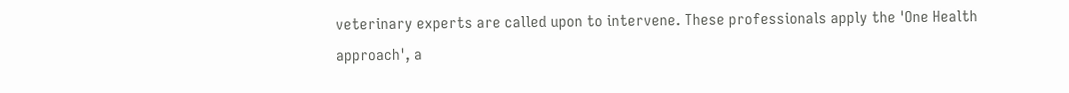veterinary experts are called upon to intervene. These professionals apply the 'One Health approach', a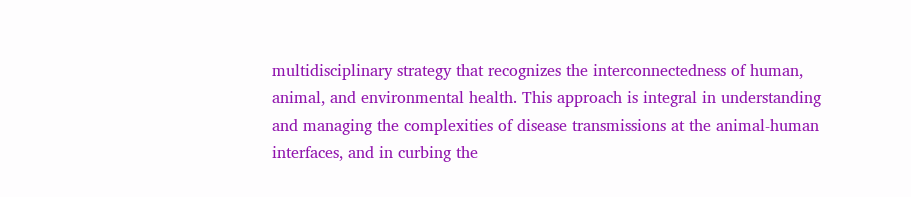multidisciplinary strategy that recognizes the interconnectedness of human, animal, and environmental health. This approach is integral in understanding and managing the complexities of disease transmissions at the animal-human interfaces, and in curbing the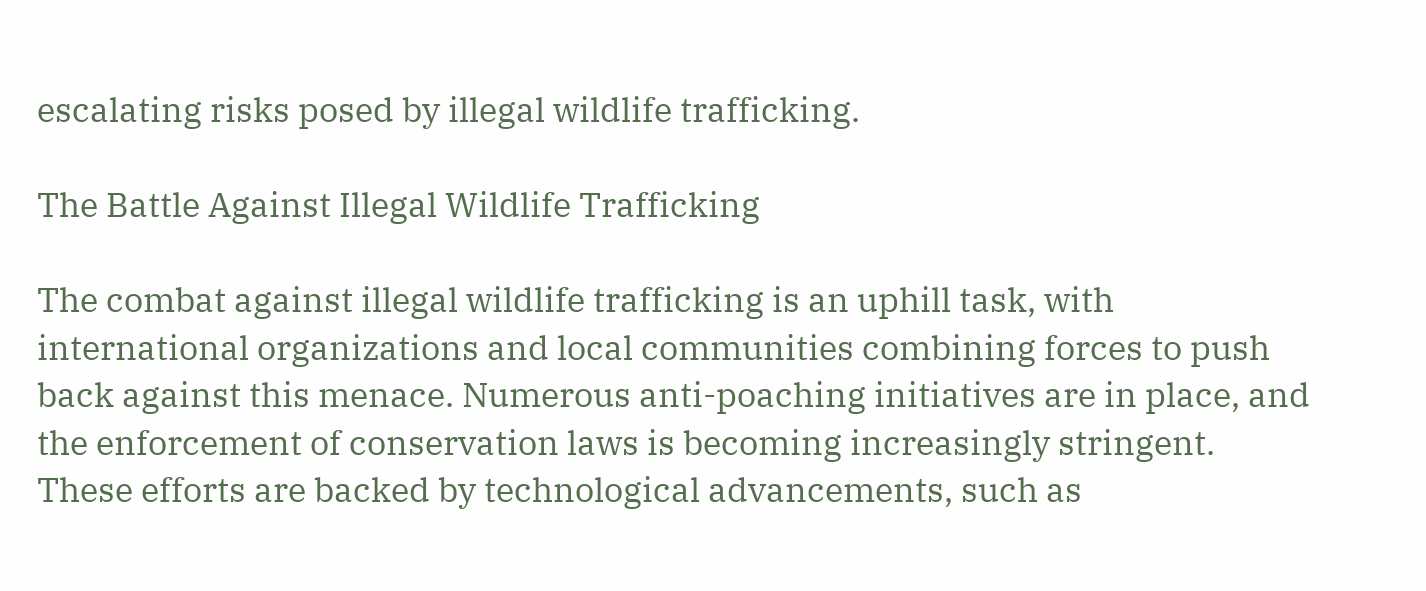escalating risks posed by illegal wildlife trafficking.

The Battle Against Illegal Wildlife Trafficking

The combat against illegal wildlife trafficking is an uphill task, with international organizations and local communities combining forces to push back against this menace. Numerous anti-poaching initiatives are in place, and the enforcement of conservation laws is becoming increasingly stringent. These efforts are backed by technological advancements, such as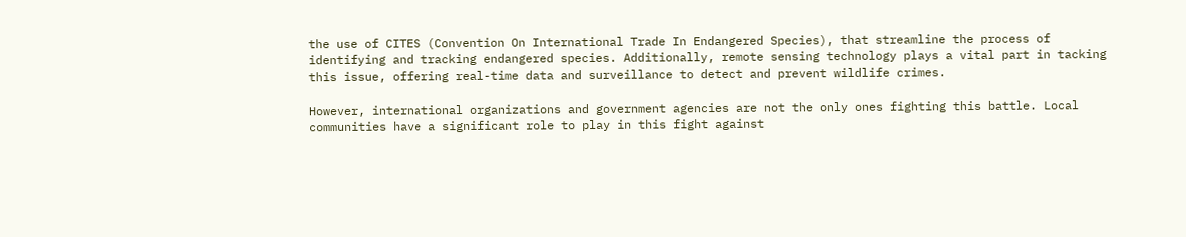the use of CITES (Convention On International Trade In Endangered Species), that streamline the process of identifying and tracking endangered species. Additionally, remote sensing technology plays a vital part in tacking this issue, offering real-time data and surveillance to detect and prevent wildlife crimes.

However, international organizations and government agencies are not the only ones fighting this battle. Local communities have a significant role to play in this fight against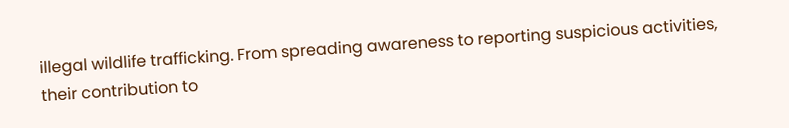illegal wildlife trafficking. From spreading awareness to reporting suspicious activities, their contribution to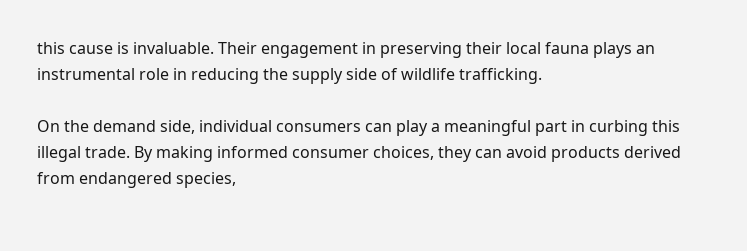this cause is invaluable. Their engagement in preserving their local fauna plays an instrumental role in reducing the supply side of wildlife trafficking.

On the demand side, individual consumers can play a meaningful part in curbing this illegal trade. By making informed consumer choices, they can avoid products derived from endangered species,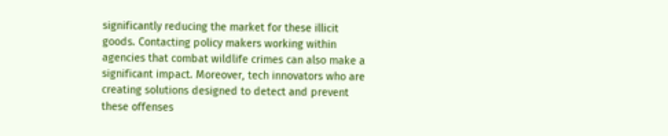significantly reducing the market for these illicit goods. Contacting policy makers working within agencies that combat wildlife crimes can also make a significant impact. Moreover, tech innovators who are creating solutions designed to detect and prevent these offenses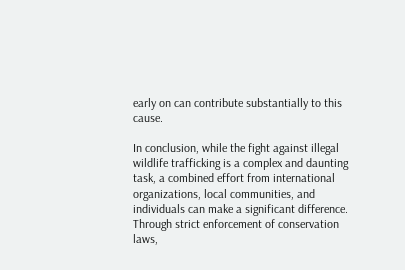early on can contribute substantially to this cause.

In conclusion, while the fight against illegal wildlife trafficking is a complex and daunting task, a combined effort from international organizations, local communities, and individuals can make a significant difference. Through strict enforcement of conservation laws,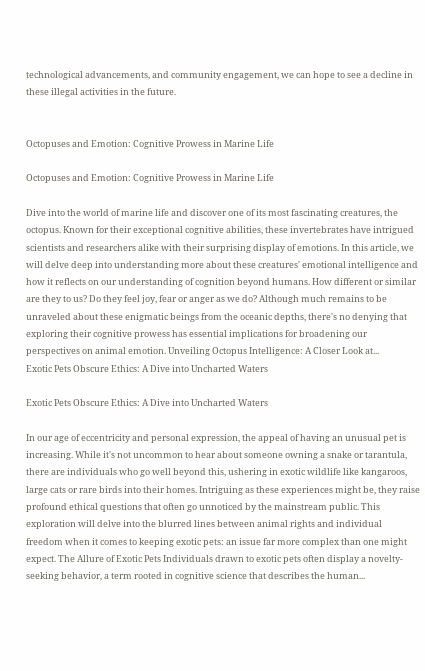technological advancements, and community engagement, we can hope to see a decline in these illegal activities in the future.


Octopuses and Emotion: Cognitive Prowess in Marine Life

Octopuses and Emotion: Cognitive Prowess in Marine Life

Dive into the world of marine life and discover one of its most fascinating creatures, the octopus. Known for their exceptional cognitive abilities, these invertebrates have intrigued scientists and researchers alike with their surprising display of emotions. In this article, we will delve deep into understanding more about these creatures' emotional intelligence and how it reflects on our understanding of cognition beyond humans. How different or similar are they to us? Do they feel joy, fear or anger as we do? Although much remains to be unraveled about these enigmatic beings from the oceanic depths, there's no denying that exploring their cognitive prowess has essential implications for broadening our perspectives on animal emotion. Unveiling Octopus Intelligence: A Closer Look at...
Exotic Pets Obscure Ethics: A Dive into Uncharted Waters

Exotic Pets Obscure Ethics: A Dive into Uncharted Waters

In our age of eccentricity and personal expression, the appeal of having an unusual pet is increasing. While it's not uncommon to hear about someone owning a snake or tarantula, there are individuals who go well beyond this, ushering in exotic wildlife like kangaroos, large cats or rare birds into their homes. Intriguing as these experiences might be, they raise profound ethical questions that often go unnoticed by the mainstream public. This exploration will delve into the blurred lines between animal rights and individual freedom when it comes to keeping exotic pets: an issue far more complex than one might expect. The Allure of Exotic Pets Individuals drawn to exotic pets often display a novelty-seeking behavior, a term rooted in cognitive science that describes the human...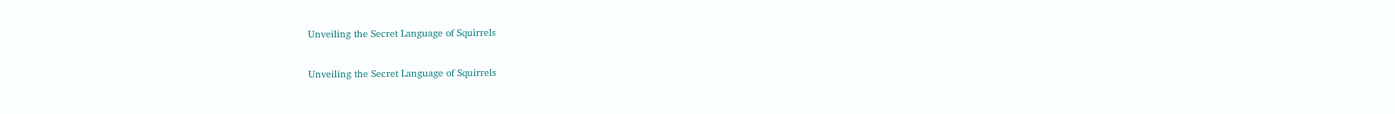Unveiling the Secret Language of Squirrels

Unveiling the Secret Language of Squirrels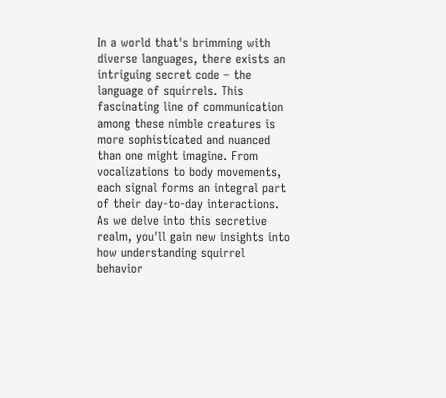In a world that's brimming with diverse languages, there exists an intriguing secret code – the language of squirrels. This fascinating line of communication among these nimble creatures is more sophisticated and nuanced than one might imagine. From vocalizations to body movements, each signal forms an integral part of their day-to-day interactions. As we delve into this secretive realm, you'll gain new insights into how understanding squirrel behavior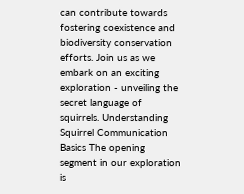can contribute towards fostering coexistence and biodiversity conservation efforts. Join us as we embark on an exciting exploration - unveiling the secret language of squirrels. Understanding Squirrel Communication Basics The opening segment in our exploration is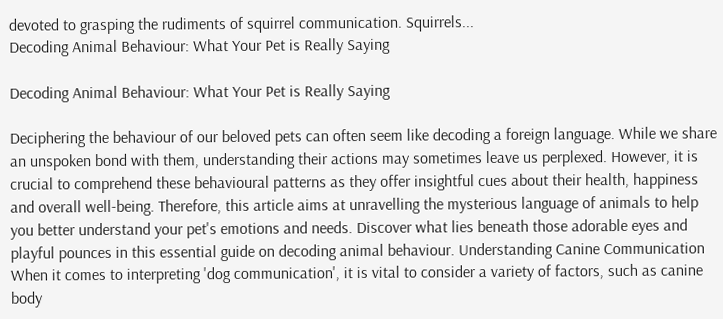devoted to grasping the rudiments of squirrel communication. Squirrels...
Decoding Animal Behaviour: What Your Pet is Really Saying

Decoding Animal Behaviour: What Your Pet is Really Saying

Deciphering the behaviour of our beloved pets can often seem like decoding a foreign language. While we share an unspoken bond with them, understanding their actions may sometimes leave us perplexed. However, it is crucial to comprehend these behavioural patterns as they offer insightful cues about their health, happiness and overall well-being. Therefore, this article aims at unravelling the mysterious language of animals to help you better understand your pet's emotions and needs. Discover what lies beneath those adorable eyes and playful pounces in this essential guide on decoding animal behaviour. Understanding Canine Communication When it comes to interpreting 'dog communication', it is vital to consider a variety of factors, such as canine body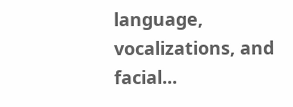language, vocalizations, and facial...